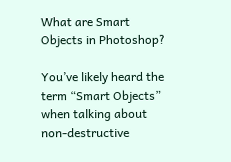What are Smart Objects in Photoshop?

You’ve likely heard the term “Smart Objects” when talking about non-destructive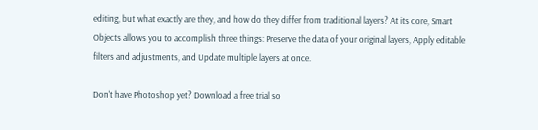editing, but what exactly are they, and how do they differ from traditional layers? At its core, Smart Objects allows you to accomplish three things: Preserve the data of your original layers, Apply editable filters and adjustments, and Update multiple layers at once.

Don't have Photoshop yet? Download a free trial so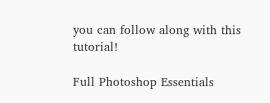you can follow along with this tutorial!

Full Photoshop Essentials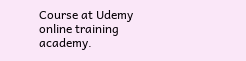Course at Udemy online training academy.